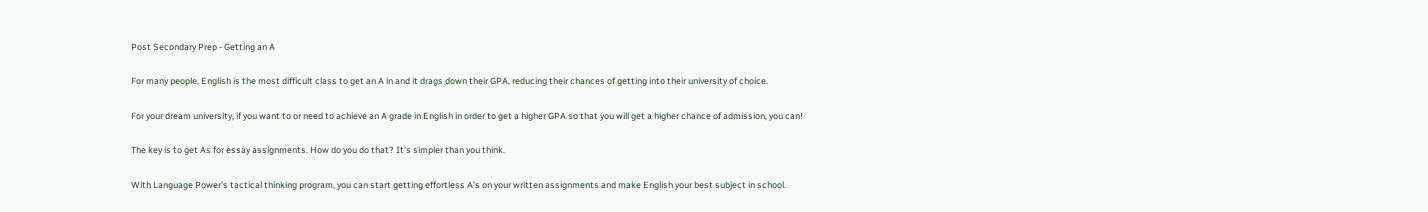Post Secondary Prep - Getting an A

For many people, English is the most difficult class to get an A in and it drags down their GPA, reducing their chances of getting into their university of choice.

For your dream university, if you want to or need to achieve an A grade in English in order to get a higher GPA so that you will get a higher chance of admission, you can!

The key is to get As for essay assignments. How do you do that? It’s simpler than you think.

With Language Power’s tactical thinking program, you can start getting effortless A’s on your written assignments and make English your best subject in school.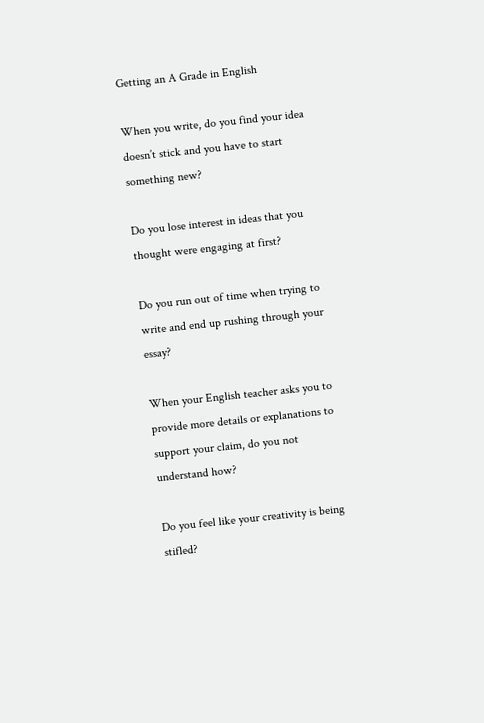Getting an A Grade in English

When you write, do you find your idea doesn’t stick and you have to start something new?

Do you lose interest in ideas that you thought were engaging at first?

Do you run out of time when trying to write and end up rushing through your essay?

When your English teacher asks you to provide more details or explanations to support your claim, do you not understand how?

Do you feel like your creativity is being stifled?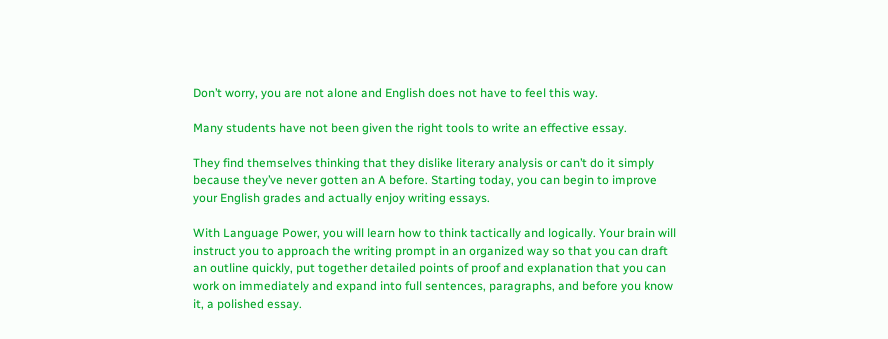Don’t worry, you are not alone and English does not have to feel this way.

Many students have not been given the right tools to write an effective essay.

They find themselves thinking that they dislike literary analysis or can’t do it simply because they’ve never gotten an A before. Starting today, you can begin to improve your English grades and actually enjoy writing essays.

With Language Power, you will learn how to think tactically and logically. Your brain will instruct you to approach the writing prompt in an organized way so that you can draft an outline quickly, put together detailed points of proof and explanation that you can work on immediately and expand into full sentences, paragraphs, and before you know it, a polished essay.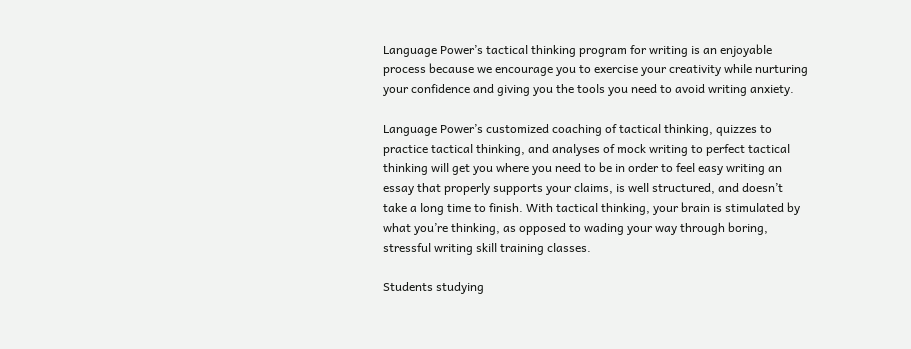Language Power’s tactical thinking program for writing is an enjoyable process because we encourage you to exercise your creativity while nurturing your confidence and giving you the tools you need to avoid writing anxiety.

Language Power’s customized coaching of tactical thinking, quizzes to practice tactical thinking, and analyses of mock writing to perfect tactical thinking will get you where you need to be in order to feel easy writing an essay that properly supports your claims, is well structured, and doesn’t take a long time to finish. With tactical thinking, your brain is stimulated by what you’re thinking, as opposed to wading your way through boring, stressful writing skill training classes.

Students studying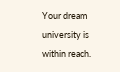Your dream university is within reach.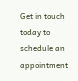Get in touch today to schedule an appointment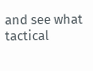and see what tactical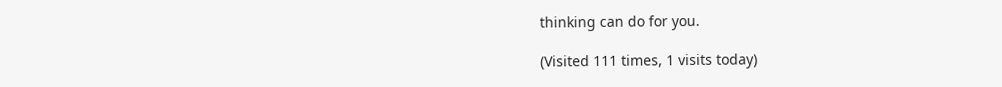thinking can do for you.

(Visited 111 times, 1 visits today)